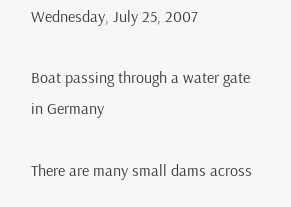Wednesday, July 25, 2007

Boat passing through a water gate in Germany

There are many small dams across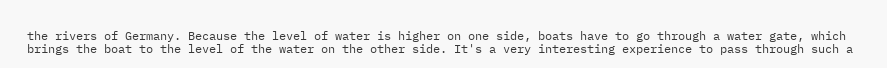the rivers of Germany. Because the level of water is higher on one side, boats have to go through a water gate, which brings the boat to the level of the water on the other side. It's a very interesting experience to pass through such a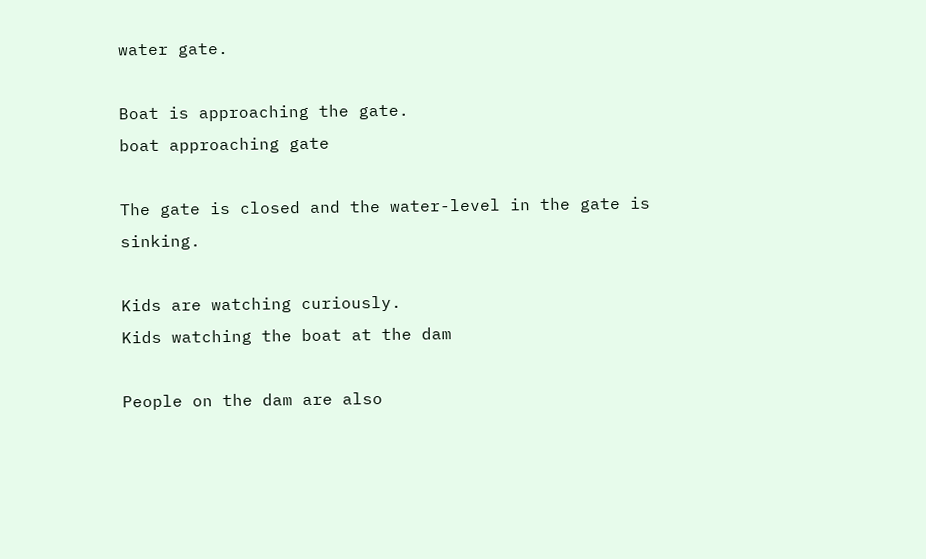water gate.

Boat is approaching the gate.
boat approaching gate

The gate is closed and the water-level in the gate is sinking.

Kids are watching curiously.
Kids watching the boat at the dam

People on the dam are also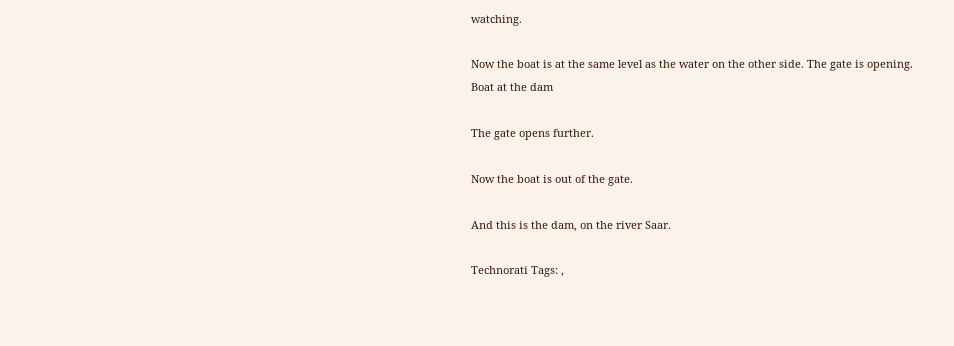watching.

Now the boat is at the same level as the water on the other side. The gate is opening.
Boat at the dam

The gate opens further.

Now the boat is out of the gate.

And this is the dam, on the river Saar.

Technorati Tags: ,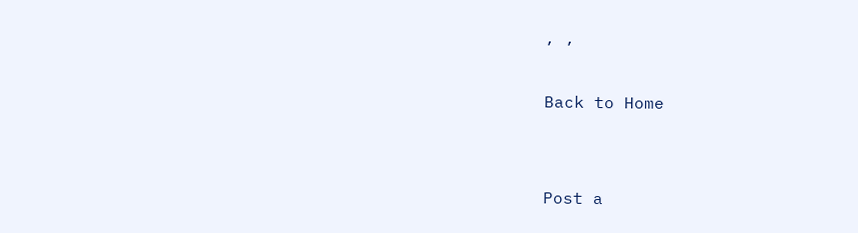, ,

Back to Home


Post a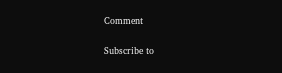Comment

Subscribe to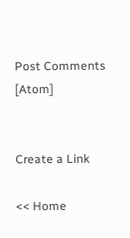Post Comments [Atom]


Create a Link

<< Home